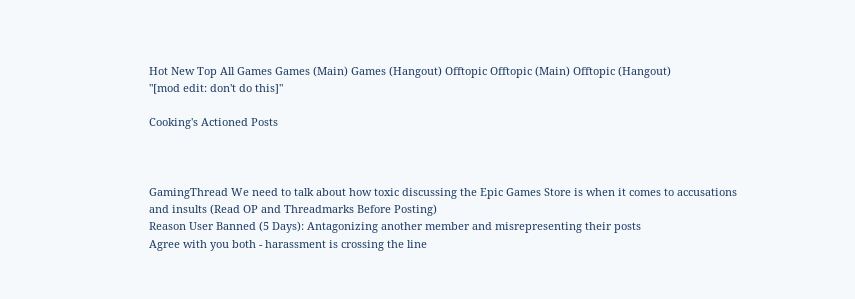Hot New Top All Games Games (Main) Games (Hangout) Offtopic Offtopic (Main) Offtopic (Hangout)
"[mod edit: don't do this]"

Cooking's Actioned Posts



GamingThread We need to talk about how toxic discussing the Epic Games Store is when it comes to accusations and insults (Read OP and Threadmarks Before Posting)
Reason User Banned (5 Days): Antagonizing another member and misrepresenting their posts
Agree with you both - harassment is crossing the line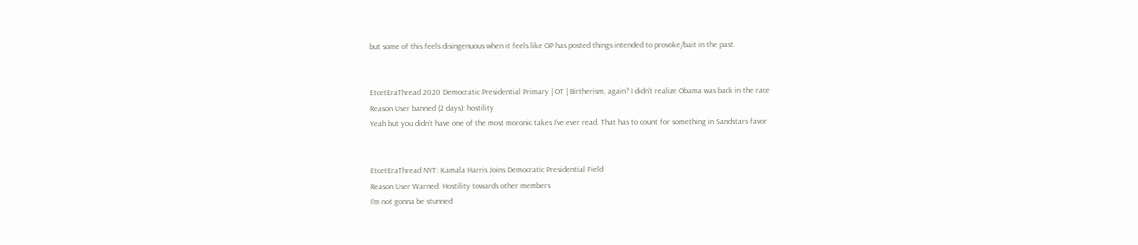but some of this feels disingenuous when it feels like OP has posted things intended to provoke/bait in the past.


EtcetEraThread 2020 Democratic Presidential Primary | OT | Birtherism, again? I didn't realize Obama was back in the race
Reason User banned (2 days): hostility
Yeah but you didn’t have one of the most moronic takes I’ve ever read. That has to count for something in Sandstars favor


EtcetEraThread NYT: Kamala Harris Joins Democratic Presidential Field
Reason User Warned: Hostility towards other members
I’m not gonna be stunned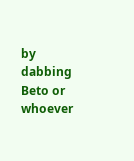by dabbing Beto or whoever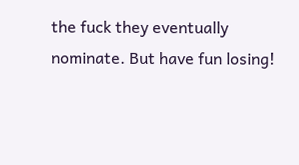the fuck they eventually nominate. But have fun losing!